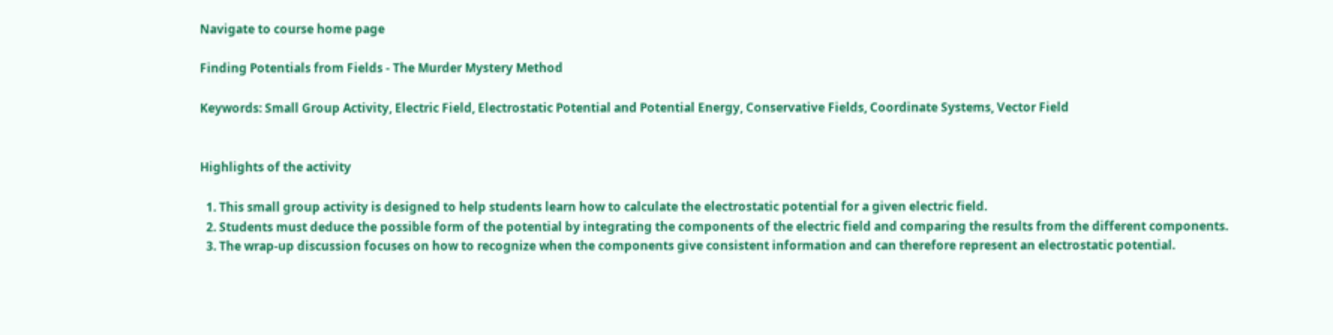Navigate to course home page

Finding Potentials from Fields - The Murder Mystery Method

Keywords: Small Group Activity, Electric Field, Electrostatic Potential and Potential Energy, Conservative Fields, Coordinate Systems, Vector Field


Highlights of the activity

  1. This small group activity is designed to help students learn how to calculate the electrostatic potential for a given electric field.
  2. Students must deduce the possible form of the potential by integrating the components of the electric field and comparing the results from the different components.
  3. The wrap-up discussion focuses on how to recognize when the components give consistent information and can therefore represent an electrostatic potential.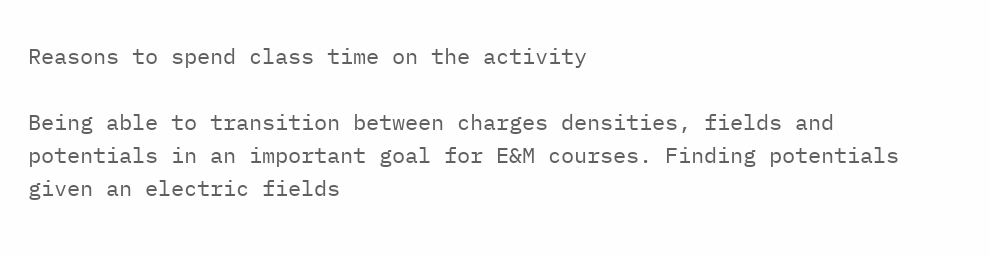Reasons to spend class time on the activity

Being able to transition between charges densities, fields and potentials in an important goal for E&M courses. Finding potentials given an electric fields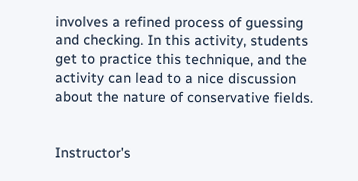involves a refined process of guessing and checking. In this activity, students get to practice this technique, and the activity can lead to a nice discussion about the nature of conservative fields.


Instructor's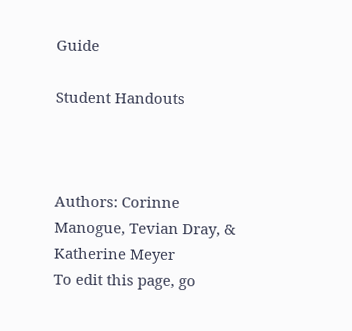Guide

Student Handouts



Authors: Corinne Manogue, Tevian Dray, & Katherine Meyer
To edit this page, go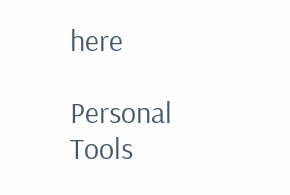here

Personal Tools